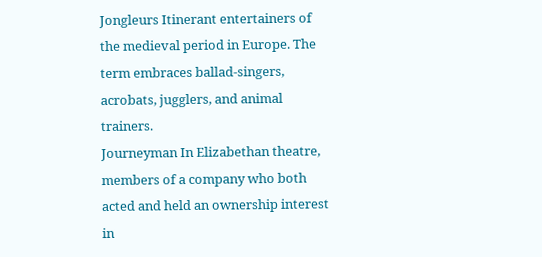Jongleurs Itinerant entertainers of the medieval period in Europe. The term embraces ballad-singers, acrobats, jugglers, and animal trainers.
Journeyman In Elizabethan theatre, members of a company who both acted and held an ownership interest in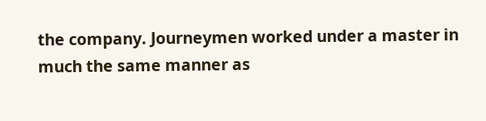the company. Journeymen worked under a master in much the same manner as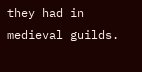they had in medieval guilds.